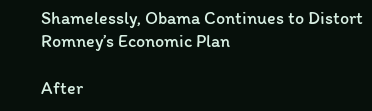Shamelessly, Obama Continues to Distort Romney’s Economic Plan

After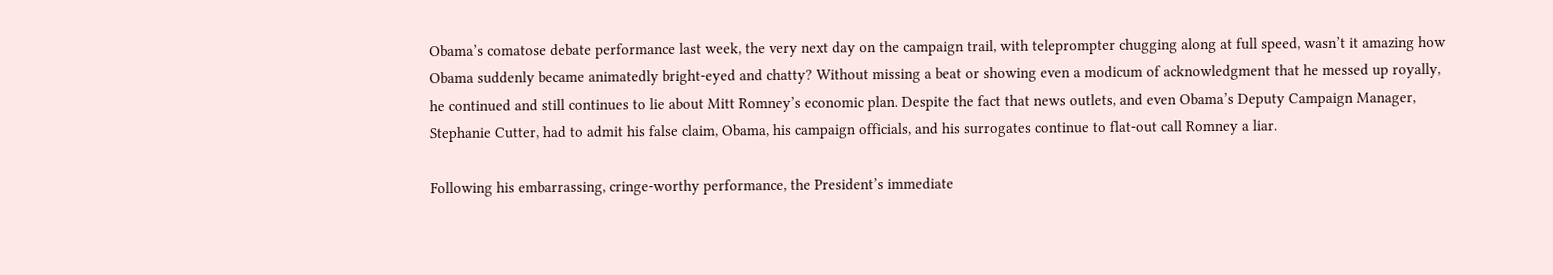Obama’s comatose debate performance last week, the very next day on the campaign trail, with teleprompter chugging along at full speed, wasn’t it amazing how Obama suddenly became animatedly bright-eyed and chatty? Without missing a beat or showing even a modicum of acknowledgment that he messed up royally, he continued and still continues to lie about Mitt Romney’s economic plan. Despite the fact that news outlets, and even Obama’s Deputy Campaign Manager, Stephanie Cutter, had to admit his false claim, Obama, his campaign officials, and his surrogates continue to flat-out call Romney a liar.

Following his embarrassing, cringe-worthy performance, the President’s immediate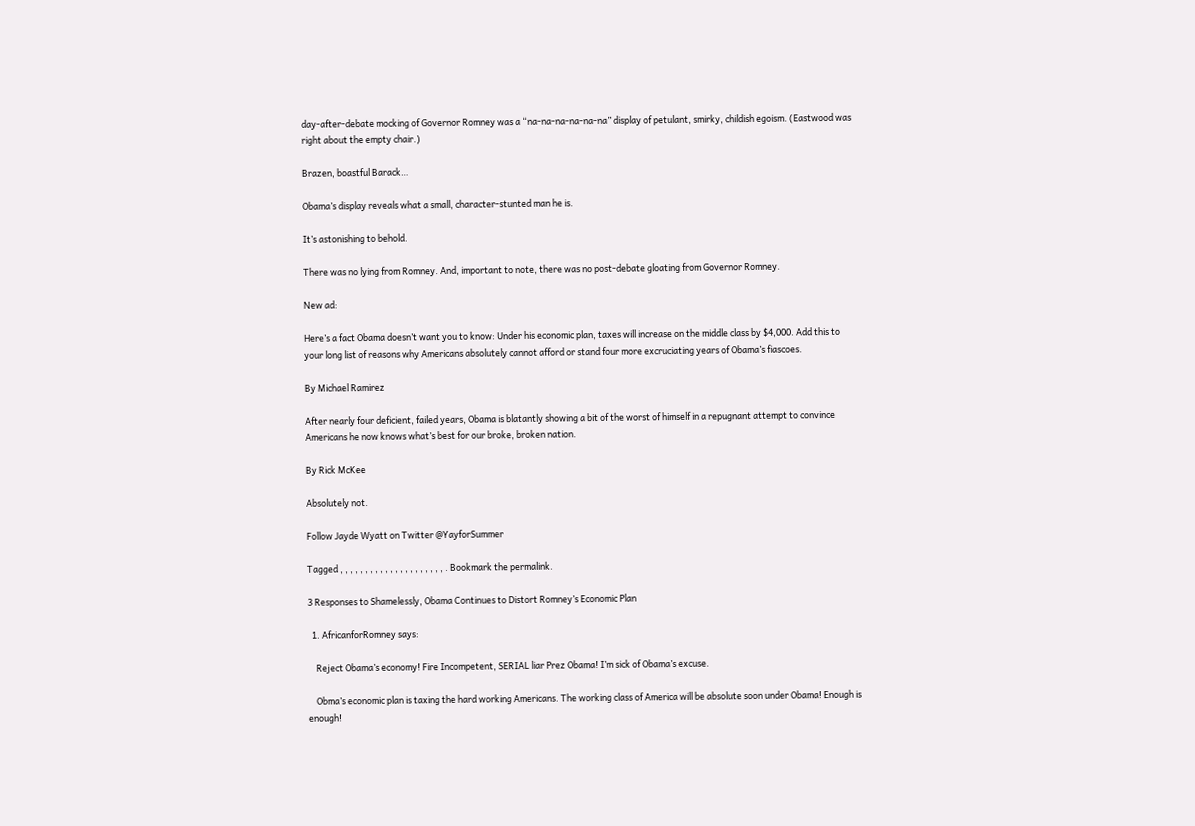day-after-debate mocking of Governor Romney was a “na-na-na-na-na-na” display of petulant, smirky, childish egoism. (Eastwood was right about the empty chair.)

Brazen, boastful Barack…

Obama’s display reveals what a small, character-stunted man he is.

It’s astonishing to behold.

There was no lying from Romney. And, important to note, there was no post-debate gloating from Governor Romney.

New ad:

Here’s a fact Obama doesn’t want you to know: Under his economic plan, taxes will increase on the middle class by $4,000. Add this to your long list of reasons why Americans absolutely cannot afford or stand four more excruciating years of Obama’s fiascoes.

By Michael Ramirez

After nearly four deficient, failed years, Obama is blatantly showing a bit of the worst of himself in a repugnant attempt to convince Americans he now knows what’s best for our broke, broken nation.

By Rick McKee

Absolutely not.

Follow Jayde Wyatt on Twitter @YayforSummer

Tagged , , , , , , , , , , , , , , , , , , , , , . Bookmark the permalink.

3 Responses to Shamelessly, Obama Continues to Distort Romney’s Economic Plan

  1. AfricanforRomney says:

    Reject Obama’s economy! Fire Incompetent, SERIAL liar Prez Obama! I’m sick of Obama’s excuse.

    Obma’s economic plan is taxing the hard working Americans. The working class of America will be absolute soon under Obama! Enough is enough!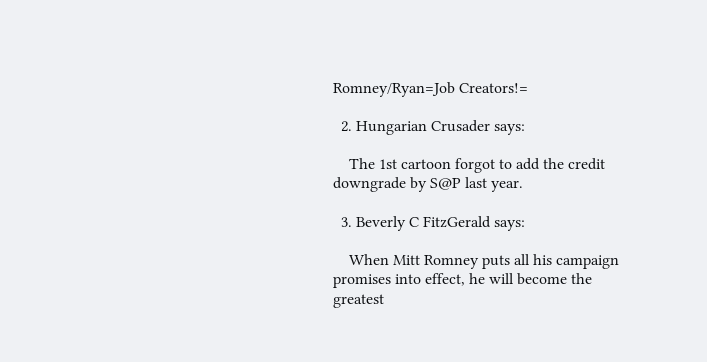Romney/Ryan=Job Creators!=

  2. Hungarian Crusader says:

    The 1st cartoon forgot to add the credit downgrade by S@P last year.

  3. Beverly C FitzGerald says:

    When Mitt Romney puts all his campaign promises into effect, he will become the greatest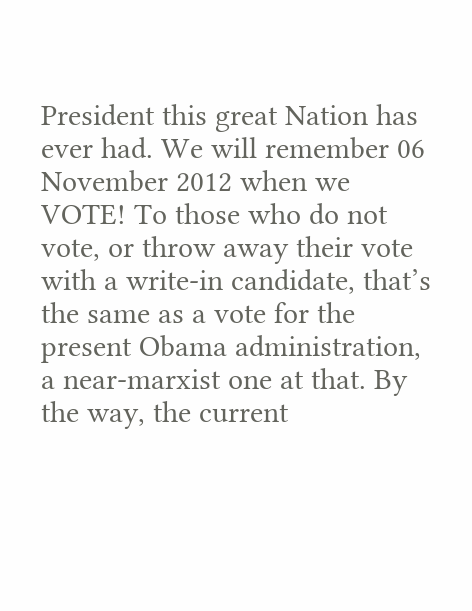President this great Nation has ever had. We will remember 06 November 2012 when we VOTE! To those who do not vote, or throw away their vote with a write-in candidate, that’s the same as a vote for the present Obama administration, a near-marxist one at that. By the way, the current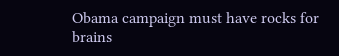Obama campaign must have rocks for brains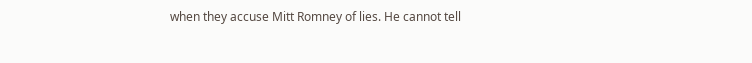when they accuse Mitt Romney of lies. He cannot tell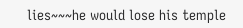lies~~~he would lose his temple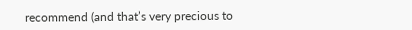recommend (and that’s very precious to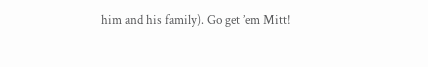him and his family). Go get ’em Mitt!